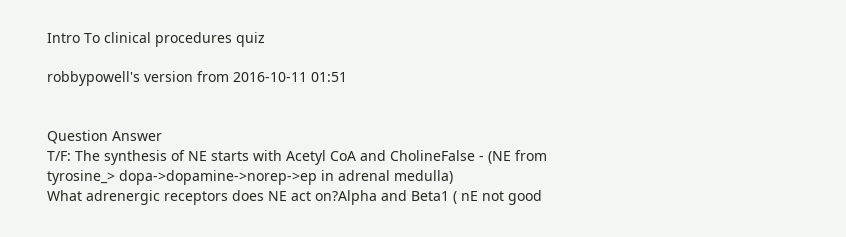Intro To clinical procedures quiz

robbypowell's version from 2016-10-11 01:51


Question Answer
T/F: The synthesis of NE starts with Acetyl CoA and CholineFalse - (NE from tyrosine_> dopa->dopamine->norep->ep in adrenal medulla)
What adrenergic receptors does NE act on?Alpha and Beta1 ( nE not good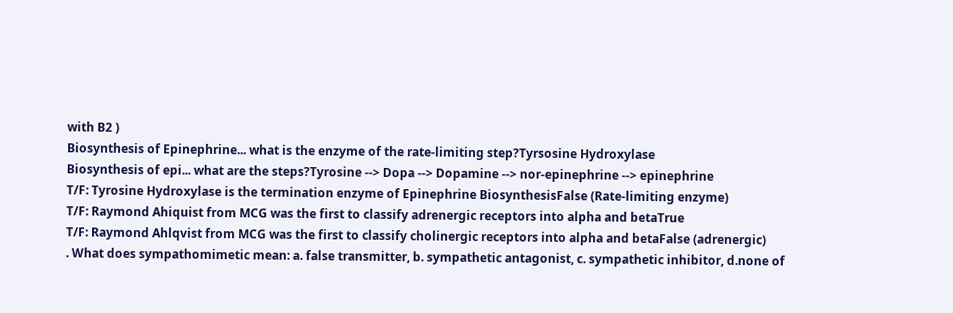with B2 )
Biosynthesis of Epinephrine... what is the enzyme of the rate-limiting step?Tyrsosine Hydroxylase
Biosynthesis of epi... what are the steps?Tyrosine --> Dopa --> Dopamine --> nor-epinephrine --> epinephrine
T/F: Tyrosine Hydroxylase is the termination enzyme of Epinephrine BiosynthesisFalse (Rate-limiting enzyme)
T/F: Raymond Ahiquist from MCG was the first to classify adrenergic receptors into alpha and betaTrue
T/F: Raymond Ahlqvist from MCG was the first to classify cholinergic receptors into alpha and betaFalse (adrenergic)
. What does sympathomimetic mean: a. false transmitter, b. sympathetic antagonist, c. sympathetic inhibitor, d.none of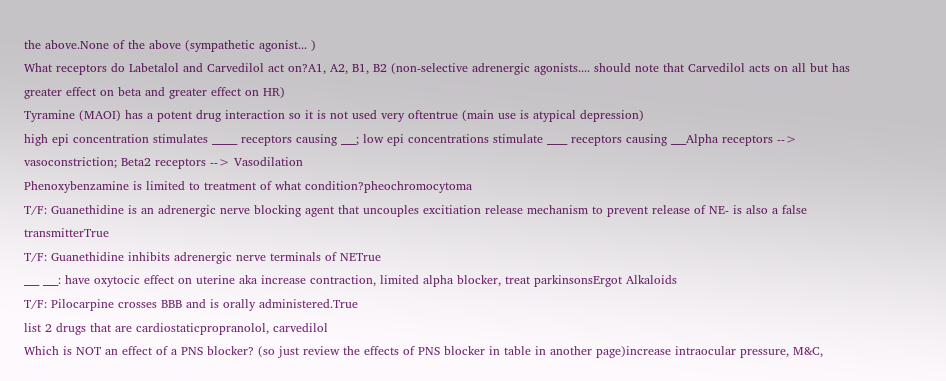the above.None of the above (sympathetic agonist... )
What receptors do Labetalol and Carvedilol act on?A1, A2, B1, B2 (non-selective adrenergic agonists.... should note that Carvedilol acts on all but has greater effect on beta and greater effect on HR)
Tyramine (MAOI) has a potent drug interaction so it is not used very oftentrue (main use is atypical depression)
high epi concentration stimulates _____ receptors causing ___; low epi concentrations stimulate ____ receptors causing ___Alpha receptors --> vasoconstriction; Beta2 receptors --> Vasodilation
Phenoxybenzamine is limited to treatment of what condition?pheochromocytoma
T/F: Guanethidine is an adrenergic nerve blocking agent that uncouples excitiation release mechanism to prevent release of NE- is also a false transmitterTrue
T/F: Guanethidine inhibits adrenergic nerve terminals of NETrue
___ ___: have oxytocic effect on uterine aka increase contraction, limited alpha blocker, treat parkinsonsErgot Alkaloids
T/F: Pilocarpine crosses BBB and is orally administered.True
list 2 drugs that are cardiostaticpropranolol, carvedilol
Which is NOT an effect of a PNS blocker? (so just review the effects of PNS blocker in table in another page)increase intraocular pressure, M&C,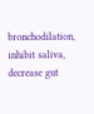bronchodilation, inhibit saliva, decrease gut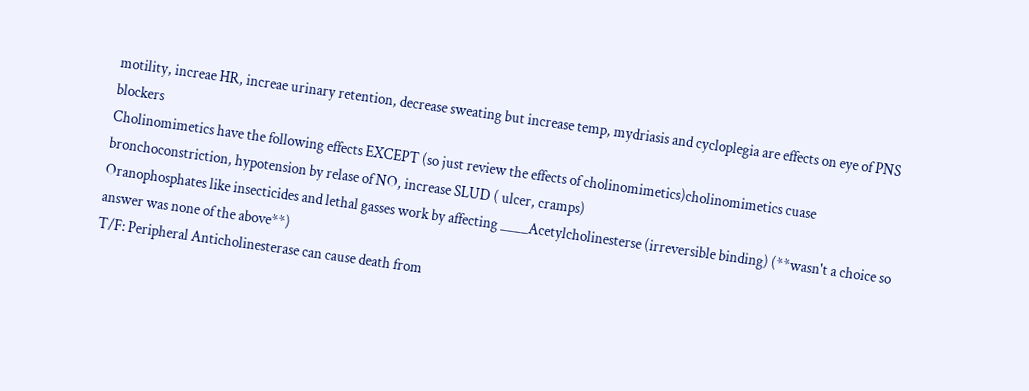motility, increae HR, increae urinary retention, decrease sweating but increase temp, mydriasis and cycloplegia are effects on eye of PNS blockers
Cholinomimetics have the following effects EXCEPT (so just review the effects of cholinomimetics)cholinomimetics cuase bronchoconstriction, hypotension by relase of NO, increase SLUD ( ulcer, cramps)
Oranophosphates like insecticides and lethal gasses work by affecting ____Acetylcholinesterse (irreversible binding) (**wasn't a choice so answer was none of the above**)
T/F: Peripheral Anticholinesterase can cause death from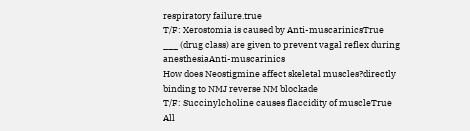respiratory failure.true
T/F: Xerostomia is caused by Anti-muscarinicsTrue
___ (drug class) are given to prevent vagal reflex during anesthesiaAnti-muscarinics
How does Neostigmine affect skeletal muscles?directly binding to NMJ reverse NM blockade
T/F: Succinylcholine causes flaccidity of muscleTrue
All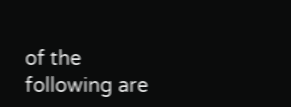of the following are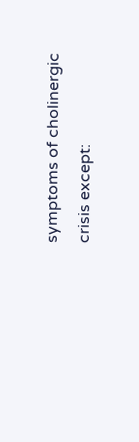symptoms of cholinergic crisis except: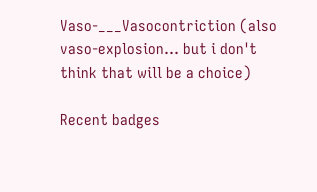Vaso-___Vasocontriction (also vaso-explosion... but i don't think that will be a choice)

Recent badges